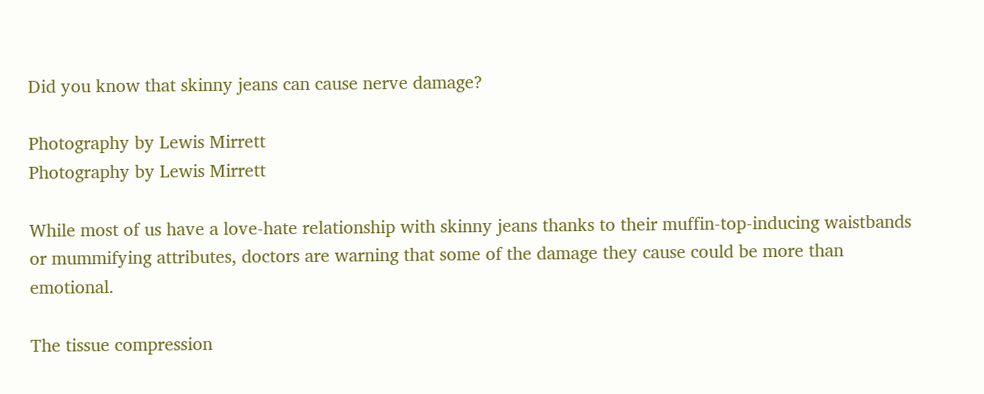Did you know that skinny jeans can cause nerve damage?

Photography by Lewis Mirrett
Photography by Lewis Mirrett

While most of us have a love-hate relationship with skinny jeans thanks to their muffin-top-inducing waistbands or mummifying attributes, doctors are warning that some of the damage they cause could be more than emotional.

The tissue compression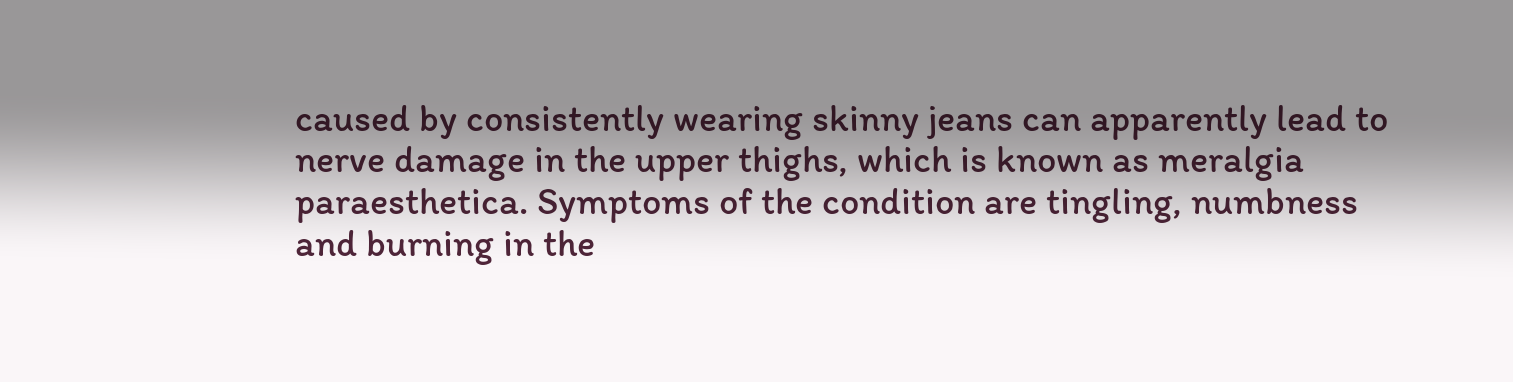caused by consistently wearing skinny jeans can apparently lead to nerve damage in the upper thighs, which is known as meralgia paraesthetica. Symptoms of the condition are tingling, numbness and burning in the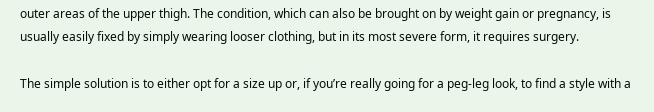outer areas of the upper thigh. The condition, which can also be brought on by weight gain or pregnancy, is usually easily fixed by simply wearing looser clothing, but in its most severe form, it requires surgery.

The simple solution is to either opt for a size up or, if you’re really going for a peg-leg look, to find a style with a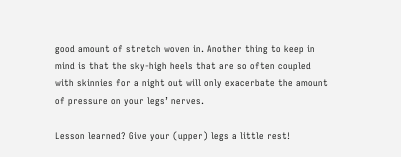good amount of stretch woven in. Another thing to keep in mind is that the sky-high heels that are so often coupled with skinnies for a night out will only exacerbate the amount of pressure on your legs’ nerves.

Lesson learned? Give your (upper) legs a little rest!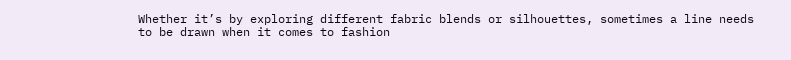Whether it’s by exploring different fabric blends or silhouettes, sometimes a line needs to be drawn when it comes to fashion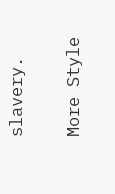slavery.

More Style